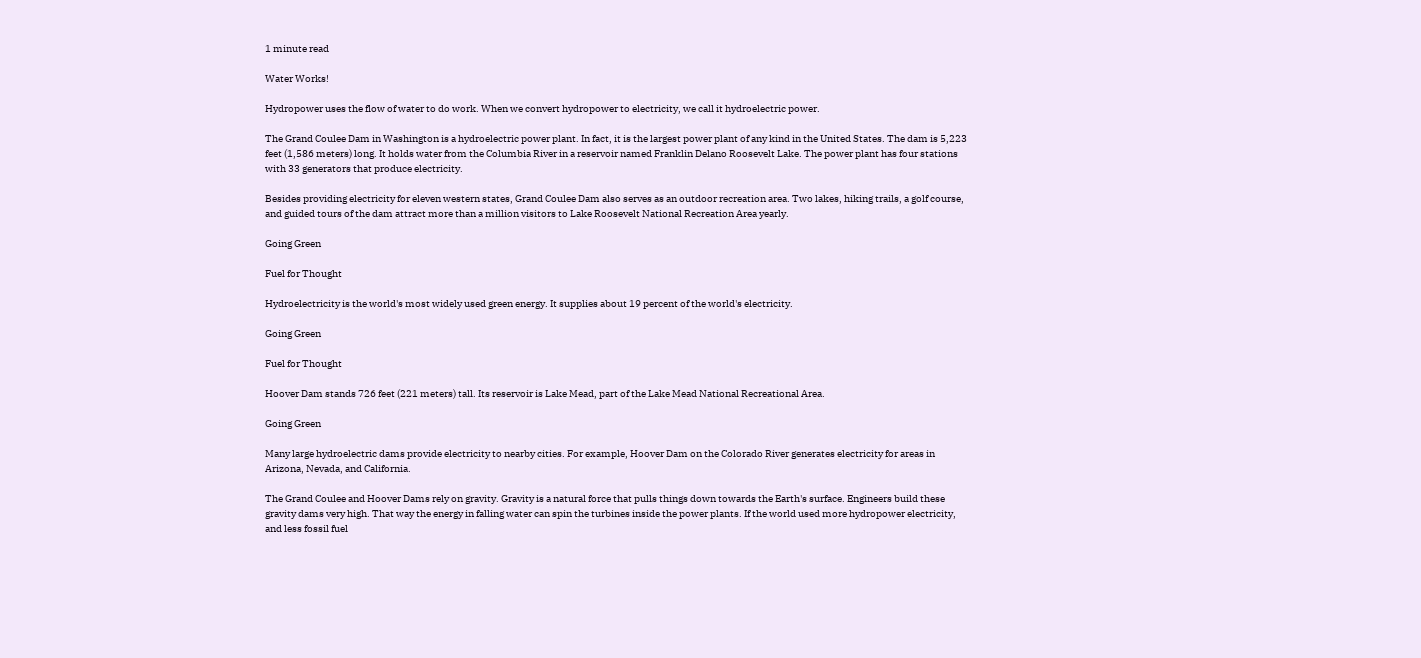1 minute read

Water Works!

Hydropower uses the flow of water to do work. When we convert hydropower to electricity, we call it hydroelectric power.

The Grand Coulee Dam in Washington is a hydroelectric power plant. In fact, it is the largest power plant of any kind in the United States. The dam is 5,223 feet (1,586 meters) long. It holds water from the Columbia River in a reservoir named Franklin Delano Roosevelt Lake. The power plant has four stations with 33 generators that produce electricity.

Besides providing electricity for eleven western states, Grand Coulee Dam also serves as an outdoor recreation area. Two lakes, hiking trails, a golf course, and guided tours of the dam attract more than a million visitors to Lake Roosevelt National Recreation Area yearly.

Going Green

Fuel for Thought

Hydroelectricity is the world's most widely used green energy. It supplies about 19 percent of the world's electricity.

Going Green

Fuel for Thought

Hoover Dam stands 726 feet (221 meters) tall. Its reservoir is Lake Mead, part of the Lake Mead National Recreational Area.

Going Green

Many large hydroelectric dams provide electricity to nearby cities. For example, Hoover Dam on the Colorado River generates electricity for areas in Arizona, Nevada, and California.

The Grand Coulee and Hoover Dams rely on gravity. Gravity is a natural force that pulls things down towards the Earth's surface. Engineers build these gravity dams very high. That way the energy in falling water can spin the turbines inside the power plants. If the world used more hydropower electricity, and less fossil fuel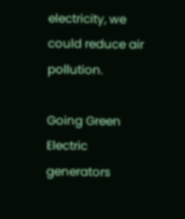electricity, we could reduce air pollution.

Going Green Electric generators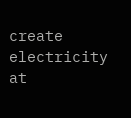create electricity at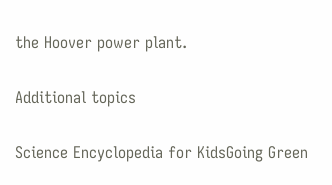the Hoover power plant.

Additional topics

Science Encyclopedia for KidsGoing Green